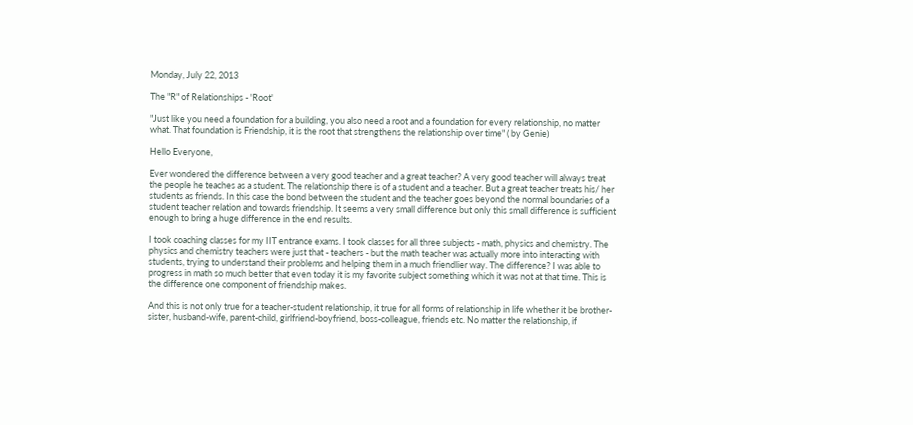Monday, July 22, 2013

The "R" of Relationships - 'Root'

"Just like you need a foundation for a building, you also need a root and a foundation for every relationship, no matter what. That foundation is Friendship, it is the root that strengthens the relationship over time" ( by Genie)

Hello Everyone,

Ever wondered the difference between a very good teacher and a great teacher? A very good teacher will always treat the people he teaches as a student. The relationship there is of a student and a teacher. But a great teacher treats his/ her students as friends. In this case the bond between the student and the teacher goes beyond the normal boundaries of a student teacher relation and towards friendship. It seems a very small difference but only this small difference is sufficient enough to bring a huge difference in the end results.

I took coaching classes for my IIT entrance exams. I took classes for all three subjects - math, physics and chemistry. The physics and chemistry teachers were just that - teachers - but the math teacher was actually more into interacting with students, trying to understand their problems and helping them in a much friendlier way. The difference? I was able to progress in math so much better that even today it is my favorite subject something which it was not at that time. This is the difference one component of friendship makes.

And this is not only true for a teacher-student relationship, it true for all forms of relationship in life whether it be brother-sister, husband-wife, parent-child, girlfriend-boyfriend, boss-colleague, friends etc. No matter the relationship, if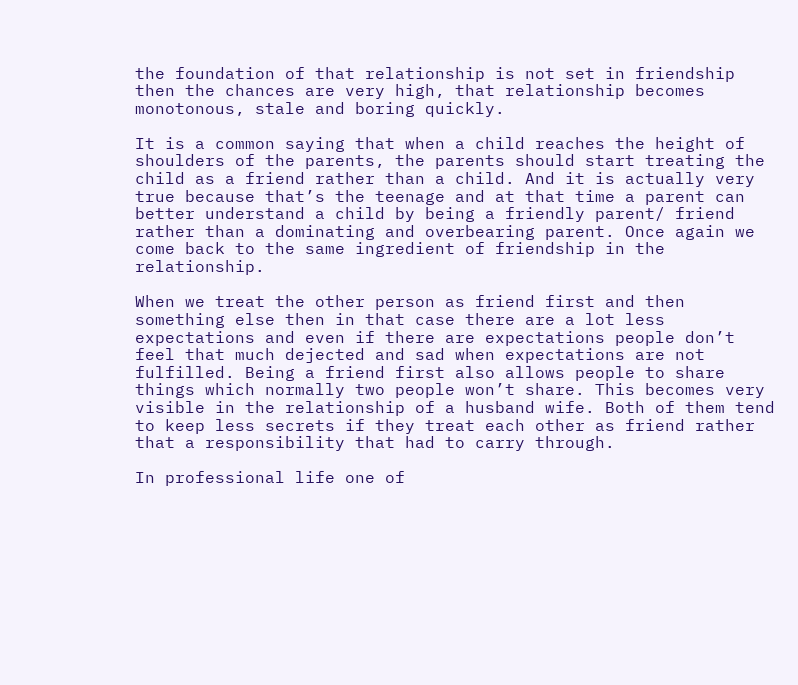the foundation of that relationship is not set in friendship then the chances are very high, that relationship becomes monotonous, stale and boring quickly.

It is a common saying that when a child reaches the height of shoulders of the parents, the parents should start treating the child as a friend rather than a child. And it is actually very true because that’s the teenage and at that time a parent can better understand a child by being a friendly parent/ friend rather than a dominating and overbearing parent. Once again we come back to the same ingredient of friendship in the relationship.

When we treat the other person as friend first and then something else then in that case there are a lot less expectations and even if there are expectations people don’t feel that much dejected and sad when expectations are not fulfilled. Being a friend first also allows people to share things which normally two people won’t share. This becomes very visible in the relationship of a husband wife. Both of them tend to keep less secrets if they treat each other as friend rather that a responsibility that had to carry through.

In professional life one of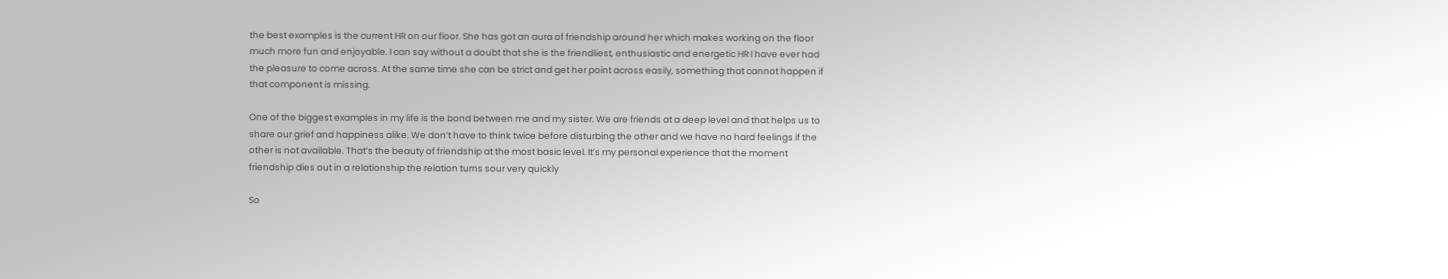the best examples is the current HR on our floor. She has got an aura of friendship around her which makes working on the floor much more fun and enjoyable. I can say without a doubt that she is the friendliest, enthusiastic and energetic HR I have ever had the pleasure to come across. At the same time she can be strict and get her point across easily, something that cannot happen if that component is missing.

One of the biggest examples in my life is the bond between me and my sister. We are friends at a deep level and that helps us to share our grief and happiness alike. We don’t have to think twice before disturbing the other and we have no hard feelings if the other is not available. That’s the beauty of friendship at the most basic level. It’s my personal experience that the moment friendship dies out in a relationship the relation turns sour very quickly

So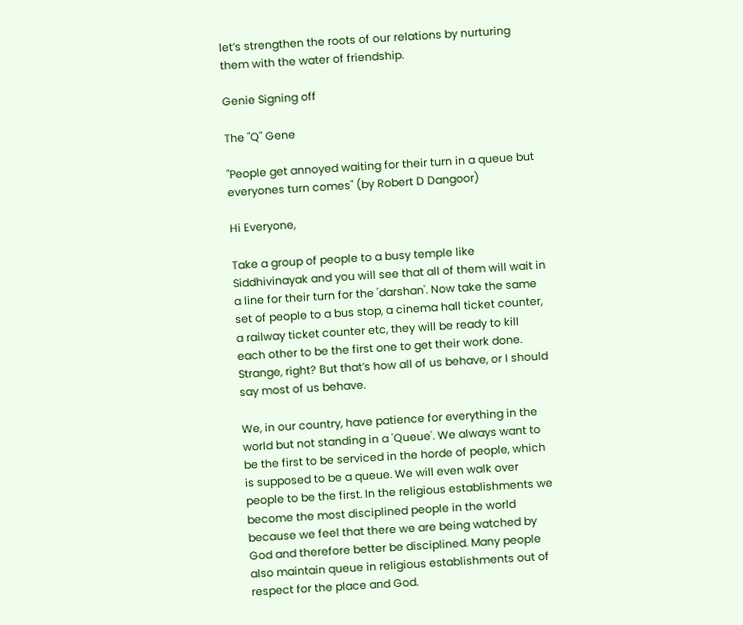let’s strengthen the roots of our relations by nurturing them with the water of friendship.

Genie Signing off

The "Q" Gene

"People get annoyed waiting for their turn in a queue but everyones turn comes" (by Robert D Dangoor)

Hi Everyone,

Take a group of people to a busy temple like Siddhivinayak and you will see that all of them will wait in a line for their turn for the 'darshan'. Now take the same set of people to a bus stop, a cinema hall ticket counter, a railway ticket counter etc, they will be ready to kill each other to be the first one to get their work done. Strange, right? But that’s how all of us behave, or I should say most of us behave.

We, in our country, have patience for everything in the world but not standing in a 'Queue'. We always want to be the first to be serviced in the horde of people, which is supposed to be a queue. We will even walk over people to be the first. In the religious establishments we become the most disciplined people in the world because we feel that there we are being watched by God and therefore better be disciplined. Many people also maintain queue in religious establishments out of respect for the place and God.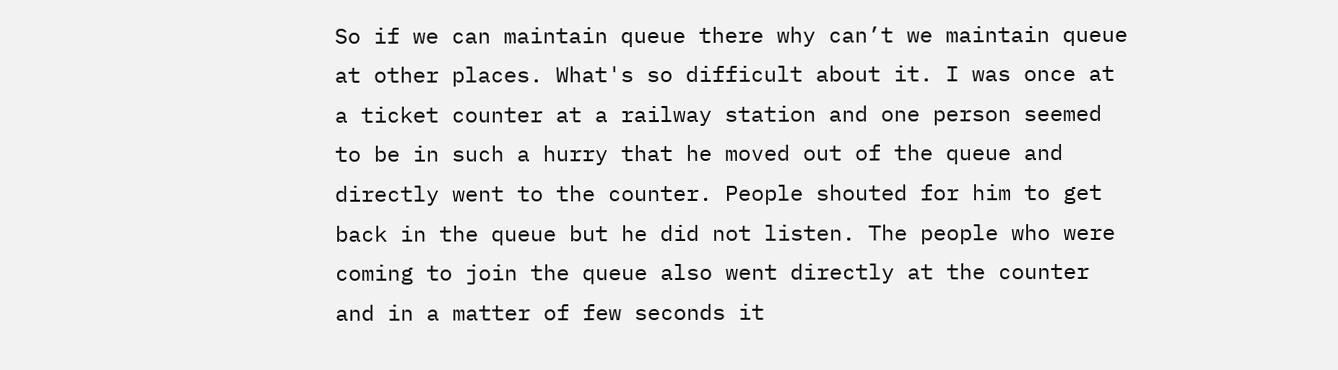So if we can maintain queue there why can’t we maintain queue at other places. What's so difficult about it. I was once at a ticket counter at a railway station and one person seemed to be in such a hurry that he moved out of the queue and directly went to the counter. People shouted for him to get back in the queue but he did not listen. The people who were coming to join the queue also went directly at the counter and in a matter of few seconds it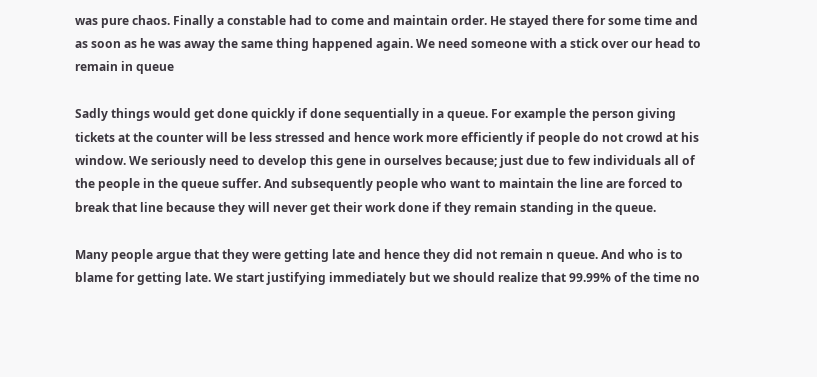was pure chaos. Finally a constable had to come and maintain order. He stayed there for some time and as soon as he was away the same thing happened again. We need someone with a stick over our head to remain in queue

Sadly things would get done quickly if done sequentially in a queue. For example the person giving tickets at the counter will be less stressed and hence work more efficiently if people do not crowd at his window. We seriously need to develop this gene in ourselves because; just due to few individuals all of the people in the queue suffer. And subsequently people who want to maintain the line are forced to break that line because they will never get their work done if they remain standing in the queue.

Many people argue that they were getting late and hence they did not remain n queue. And who is to blame for getting late. We start justifying immediately but we should realize that 99.99% of the time no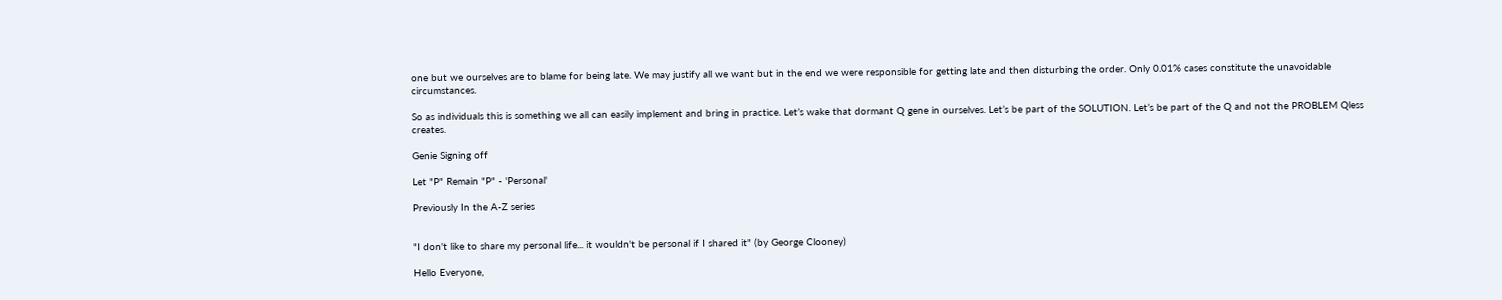one but we ourselves are to blame for being late. We may justify all we want but in the end we were responsible for getting late and then disturbing the order. Only 0.01% cases constitute the unavoidable circumstances.

So as individuals this is something we all can easily implement and bring in practice. Let’s wake that dormant Q gene in ourselves. Let’s be part of the SOLUTION. Let’s be part of the Q and not the PROBLEM Qless creates.

Genie Signing off

Let "P" Remain "P" - 'Personal'

Previously In the A-Z series


"I don't like to share my personal life... it wouldn't be personal if I shared it" (by George Clooney)

Hello Everyone,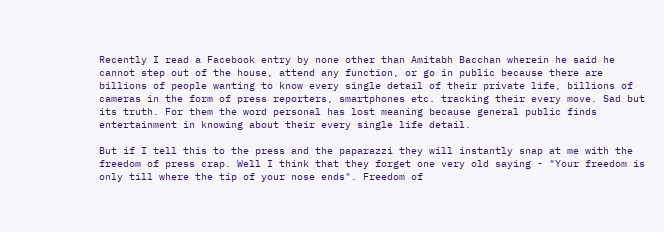Recently I read a Facebook entry by none other than Amitabh Bacchan wherein he said he cannot step out of the house, attend any function, or go in public because there are billions of people wanting to know every single detail of their private life, billions of cameras in the form of press reporters, smartphones etc. tracking their every move. Sad but its truth. For them the word personal has lost meaning because general public finds entertainment in knowing about their every single life detail.

But if I tell this to the press and the paparazzi they will instantly snap at me with the freedom of press crap. Well I think that they forget one very old saying - "Your freedom is only till where the tip of your nose ends". Freedom of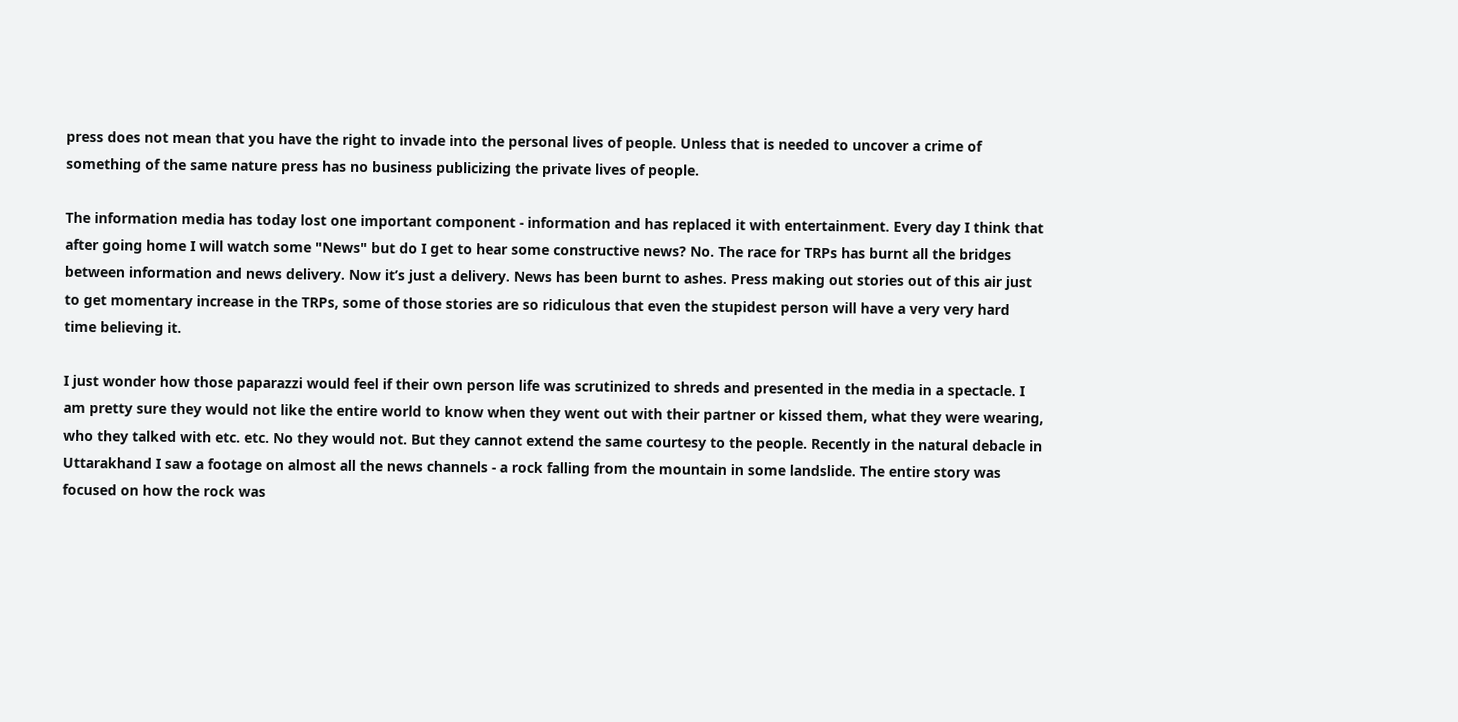press does not mean that you have the right to invade into the personal lives of people. Unless that is needed to uncover a crime of something of the same nature press has no business publicizing the private lives of people.

The information media has today lost one important component - information and has replaced it with entertainment. Every day I think that after going home I will watch some "News" but do I get to hear some constructive news? No. The race for TRPs has burnt all the bridges between information and news delivery. Now it’s just a delivery. News has been burnt to ashes. Press making out stories out of this air just to get momentary increase in the TRPs, some of those stories are so ridiculous that even the stupidest person will have a very very hard time believing it.

I just wonder how those paparazzi would feel if their own person life was scrutinized to shreds and presented in the media in a spectacle. I am pretty sure they would not like the entire world to know when they went out with their partner or kissed them, what they were wearing, who they talked with etc. etc. No they would not. But they cannot extend the same courtesy to the people. Recently in the natural debacle in Uttarakhand I saw a footage on almost all the news channels - a rock falling from the mountain in some landslide. The entire story was focused on how the rock was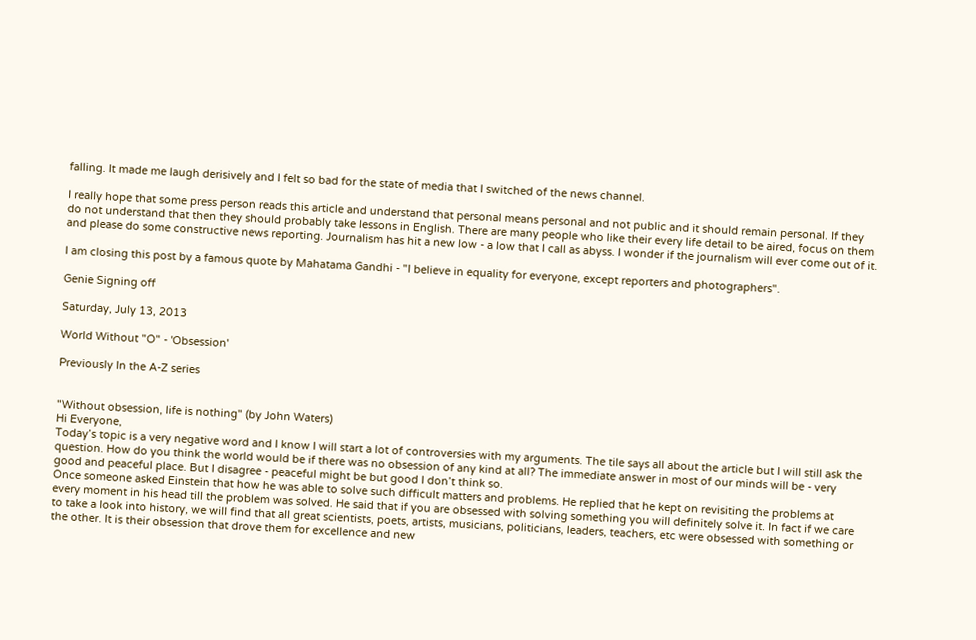falling. It made me laugh derisively and I felt so bad for the state of media that I switched of the news channel.

I really hope that some press person reads this article and understand that personal means personal and not public and it should remain personal. If they do not understand that then they should probably take lessons in English. There are many people who like their every life detail to be aired, focus on them and please do some constructive news reporting. Journalism has hit a new low - a low that I call as abyss. I wonder if the journalism will ever come out of it.

I am closing this post by a famous quote by Mahatama Gandhi - "I believe in equality for everyone, except reporters and photographers".

Genie Signing off

Saturday, July 13, 2013

World Without "O" - 'Obsession'

Previously In the A-Z series


"Without obsession, life is nothing" (by John Waters)
Hi Everyone,
Today’s topic is a very negative word and I know I will start a lot of controversies with my arguments. The tile says all about the article but I will still ask the question. How do you think the world would be if there was no obsession of any kind at all? The immediate answer in most of our minds will be - very good and peaceful place. But I disagree - peaceful might be but good I don’t think so.
Once someone asked Einstein that how he was able to solve such difficult matters and problems. He replied that he kept on revisiting the problems at every moment in his head till the problem was solved. He said that if you are obsessed with solving something you will definitely solve it. In fact if we care to take a look into history, we will find that all great scientists, poets, artists, musicians, politicians, leaders, teachers, etc were obsessed with something or the other. It is their obsession that drove them for excellence and new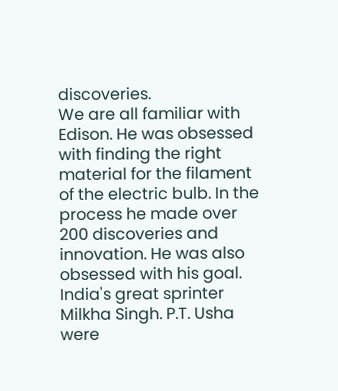discoveries.
We are all familiar with Edison. He was obsessed with finding the right material for the filament of the electric bulb. In the process he made over 200 discoveries and innovation. He was also obsessed with his goal. India's great sprinter Milkha Singh. P.T. Usha were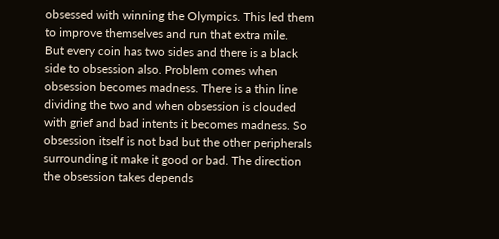obsessed with winning the Olympics. This led them to improve themselves and run that extra mile.
But every coin has two sides and there is a black side to obsession also. Problem comes when obsession becomes madness. There is a thin line dividing the two and when obsession is clouded with grief and bad intents it becomes madness. So obsession itself is not bad but the other peripherals surrounding it make it good or bad. The direction the obsession takes depends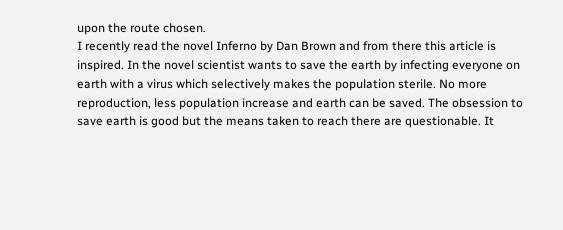upon the route chosen.
I recently read the novel Inferno by Dan Brown and from there this article is inspired. In the novel scientist wants to save the earth by infecting everyone on earth with a virus which selectively makes the population sterile. No more reproduction, less population increase and earth can be saved. The obsession to save earth is good but the means taken to reach there are questionable. It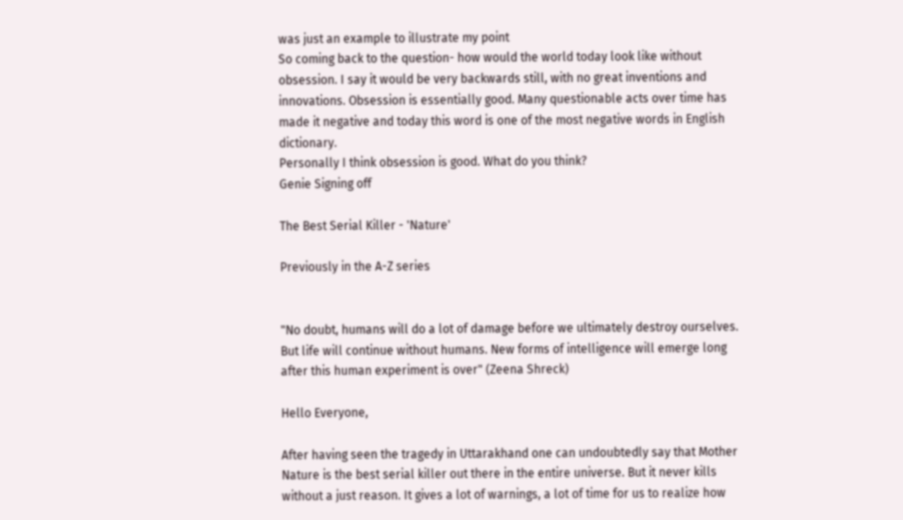was just an example to illustrate my point
So coming back to the question- how would the world today look like without obsession. I say it would be very backwards still, with no great inventions and innovations. Obsession is essentially good. Many questionable acts over time has made it negative and today this word is one of the most negative words in English dictionary.
Personally I think obsession is good. What do you think?
Genie Signing off

The Best Serial Killer - 'Nature'

Previously in the A-Z series


"No doubt, humans will do a lot of damage before we ultimately destroy ourselves. But life will continue without humans. New forms of intelligence will emerge long after this human experiment is over" (Zeena Shreck)

Hello Everyone,

After having seen the tragedy in Uttarakhand one can undoubtedly say that Mother Nature is the best serial killer out there in the entire universe. But it never kills without a just reason. It gives a lot of warnings, a lot of time for us to realize how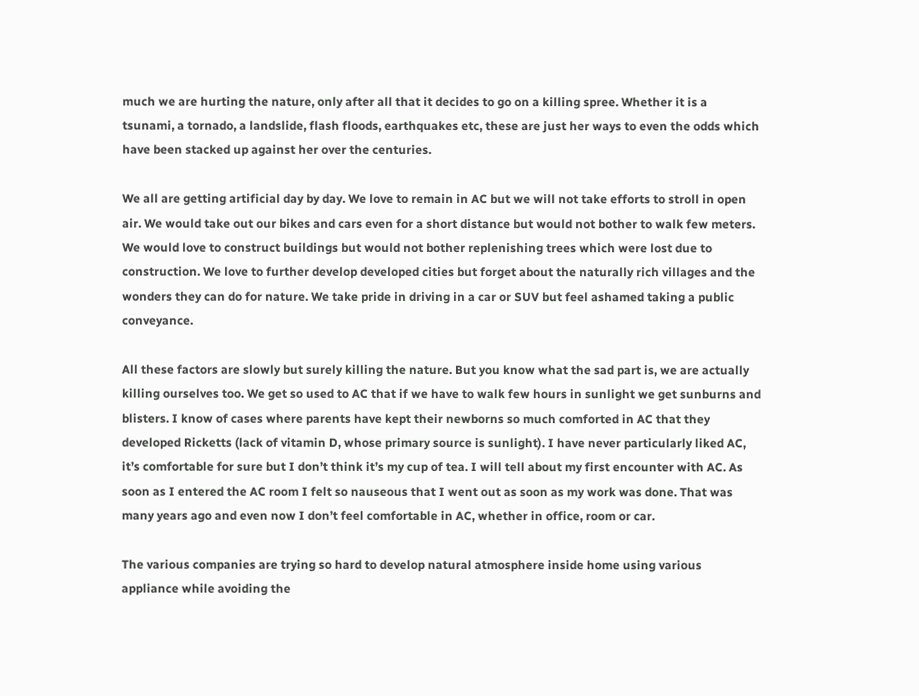much we are hurting the nature, only after all that it decides to go on a killing spree. Whether it is a tsunami, a tornado, a landslide, flash floods, earthquakes etc, these are just her ways to even the odds which have been stacked up against her over the centuries.

We all are getting artificial day by day. We love to remain in AC but we will not take efforts to stroll in open air. We would take out our bikes and cars even for a short distance but would not bother to walk few meters. We would love to construct buildings but would not bother replenishing trees which were lost due to construction. We love to further develop developed cities but forget about the naturally rich villages and the wonders they can do for nature. We take pride in driving in a car or SUV but feel ashamed taking a public conveyance.

All these factors are slowly but surely killing the nature. But you know what the sad part is, we are actually killing ourselves too. We get so used to AC that if we have to walk few hours in sunlight we get sunburns and blisters. I know of cases where parents have kept their newborns so much comforted in AC that they developed Ricketts (lack of vitamin D, whose primary source is sunlight). I have never particularly liked AC, it’s comfortable for sure but I don’t think it’s my cup of tea. I will tell about my first encounter with AC. As soon as I entered the AC room I felt so nauseous that I went out as soon as my work was done. That was many years ago and even now I don’t feel comfortable in AC, whether in office, room or car.

The various companies are trying so hard to develop natural atmosphere inside home using various appliance while avoiding the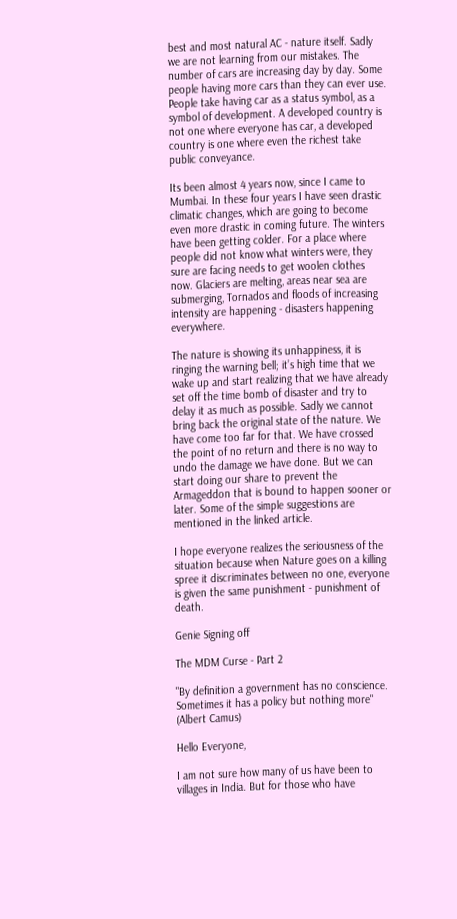best and most natural AC - nature itself. Sadly we are not learning from our mistakes. The number of cars are increasing day by day. Some people having more cars than they can ever use. People take having car as a status symbol, as a symbol of development. A developed country is not one where everyone has car, a developed country is one where even the richest take public conveyance.

Its been almost 4 years now, since I came to Mumbai. In these four years I have seen drastic climatic changes, which are going to become even more drastic in coming future. The winters have been getting colder. For a place where people did not know what winters were, they sure are facing needs to get woolen clothes now. Glaciers are melting, areas near sea are submerging, Tornados and floods of increasing intensity are happening - disasters happening everywhere.

The nature is showing its unhappiness, it is ringing the warning bell; it’s high time that we wake up and start realizing that we have already set off the time bomb of disaster and try to delay it as much as possible. Sadly we cannot bring back the original state of the nature. We have come too far for that. We have crossed the point of no return and there is no way to undo the damage we have done. But we can start doing our share to prevent the Armageddon that is bound to happen sooner or later. Some of the simple suggestions are mentioned in the linked article.

I hope everyone realizes the seriousness of the situation because when Nature goes on a killing spree it discriminates between no one, everyone is given the same punishment - punishment of death.

Genie Signing off

The MDM Curse - Part 2

"By definition a government has no conscience. Sometimes it has a policy but nothing more" (Albert Camus)

Hello Everyone,

I am not sure how many of us have been to villages in India. But for those who have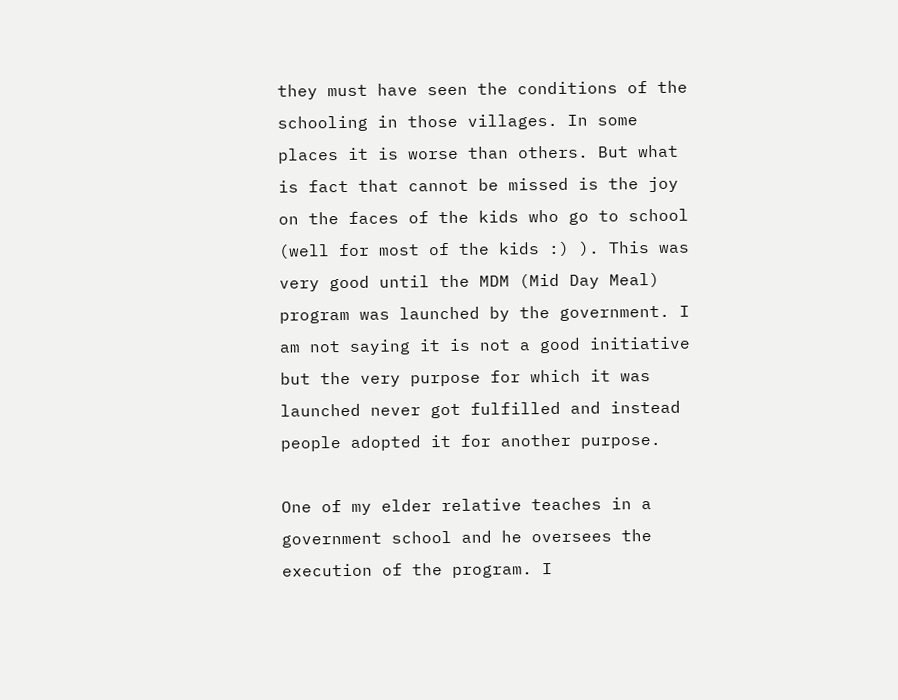they must have seen the conditions of the schooling in those villages. In some places it is worse than others. But what is fact that cannot be missed is the joy on the faces of the kids who go to school (well for most of the kids :) ). This was very good until the MDM (Mid Day Meal) program was launched by the government. I am not saying it is not a good initiative but the very purpose for which it was launched never got fulfilled and instead people adopted it for another purpose.

One of my elder relative teaches in a government school and he oversees the execution of the program. I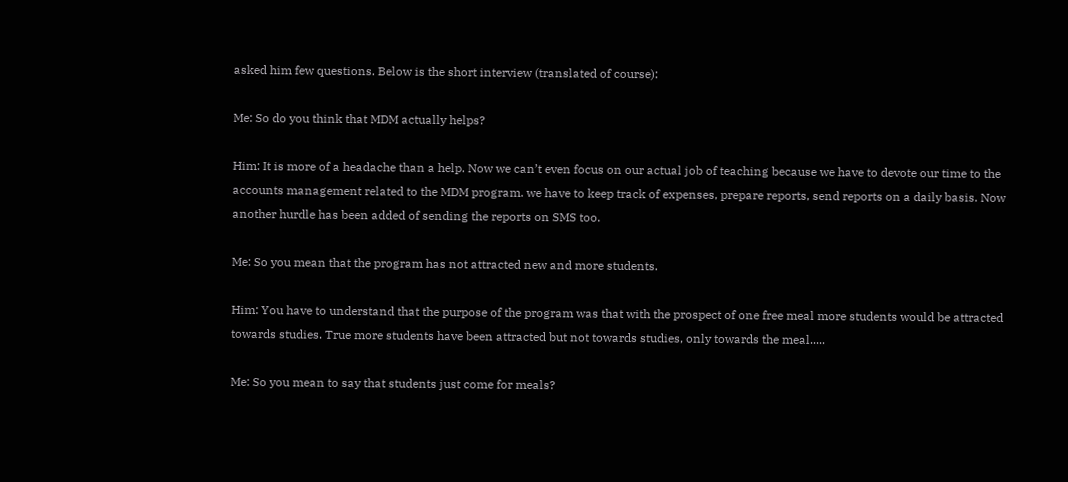asked him few questions. Below is the short interview (translated of course):

Me: So do you think that MDM actually helps?

Him: It is more of a headache than a help. Now we can’t even focus on our actual job of teaching because we have to devote our time to the accounts management related to the MDM program. we have to keep track of expenses, prepare reports, send reports on a daily basis. Now another hurdle has been added of sending the reports on SMS too.

Me: So you mean that the program has not attracted new and more students.

Him: You have to understand that the purpose of the program was that with the prospect of one free meal more students would be attracted towards studies. True more students have been attracted but not towards studies, only towards the meal.....

Me: So you mean to say that students just come for meals?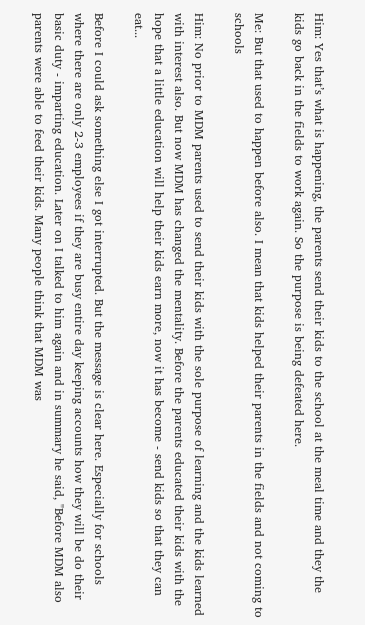Him: Yes that’s what is happening, the parents send their kids to the school at the meal time and they the kids go back in the fields to work again. So the purpose is being defeated here.

Me: But that used to happen before also. I mean that kids helped their parents in the fields and not coming to schools

Him: No prior to MDM parents used to send their kids with the sole purpose of learning and the kids learned with interest also. But now MDM has changed the mentality. Before the parents educated their kids with the hope that a little education will help their kids earn more, now it has become - send kids so that they can eat...

Before I could ask something else I got interrupted. But the message is clear here. Especially for schools where there are only 2-3 employees if they are busy entire day keeping accounts how they will be do their basic duty - imparting education. Later on I talked to him again and in summary he said, "Before MDM also parents were able to feed their kids. Many people think that MDM was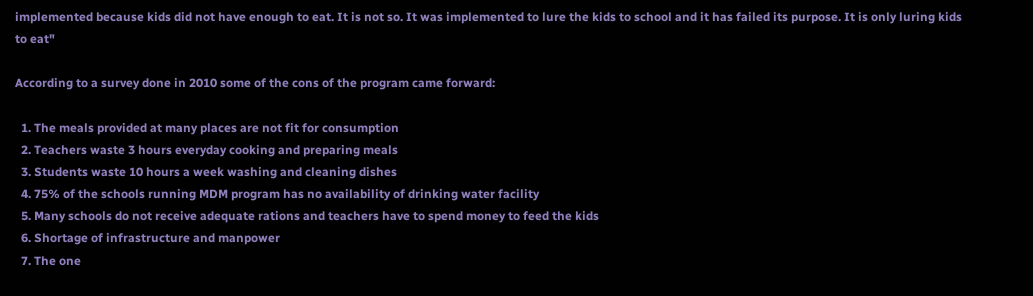implemented because kids did not have enough to eat. It is not so. It was implemented to lure the kids to school and it has failed its purpose. It is only luring kids to eat"

According to a survey done in 2010 some of the cons of the program came forward:

  1. The meals provided at many places are not fit for consumption
  2. Teachers waste 3 hours everyday cooking and preparing meals
  3. Students waste 10 hours a week washing and cleaning dishes
  4. 75% of the schools running MDM program has no availability of drinking water facility
  5. Many schools do not receive adequate rations and teachers have to spend money to feed the kids
  6. Shortage of infrastructure and manpower
  7. The one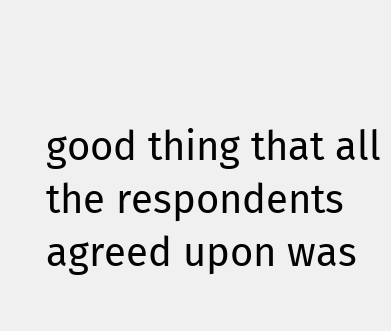good thing that all the respondents agreed upon was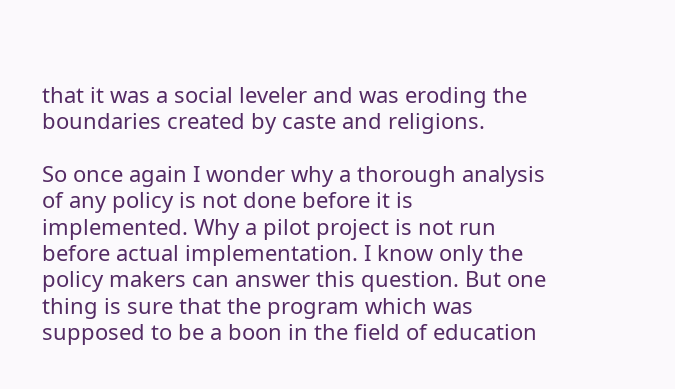that it was a social leveler and was eroding the boundaries created by caste and religions.

So once again I wonder why a thorough analysis of any policy is not done before it is implemented. Why a pilot project is not run before actual implementation. I know only the policy makers can answer this question. But one thing is sure that the program which was supposed to be a boon in the field of education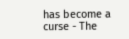has become a curse - The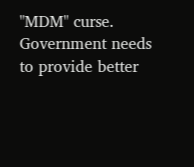"MDM" curse. Government needs to provide better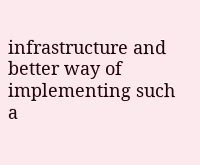infrastructure and better way of implementing such a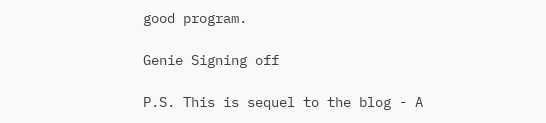good program.

Genie Signing off

P.S. This is sequel to the blog - A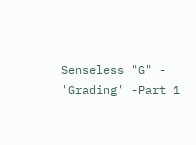Senseless "G" - 'Grading' -Part 1